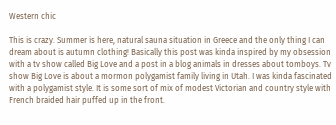Western chic

This is crazy. Summer is here, natural sauna situation in Greece and the only thing I can dream about is autumn clothing! Basically this post was kinda inspired by my obsession with a tv show called Big Love and a post in a blog animals in dresses about tomboys. Tv show Big Love is about a mormon polygamist family living in Utah. I was kinda fascinated with a polygamist style. It is some sort of mix of modest Victorian and country style with French braided hair puffed up in the front.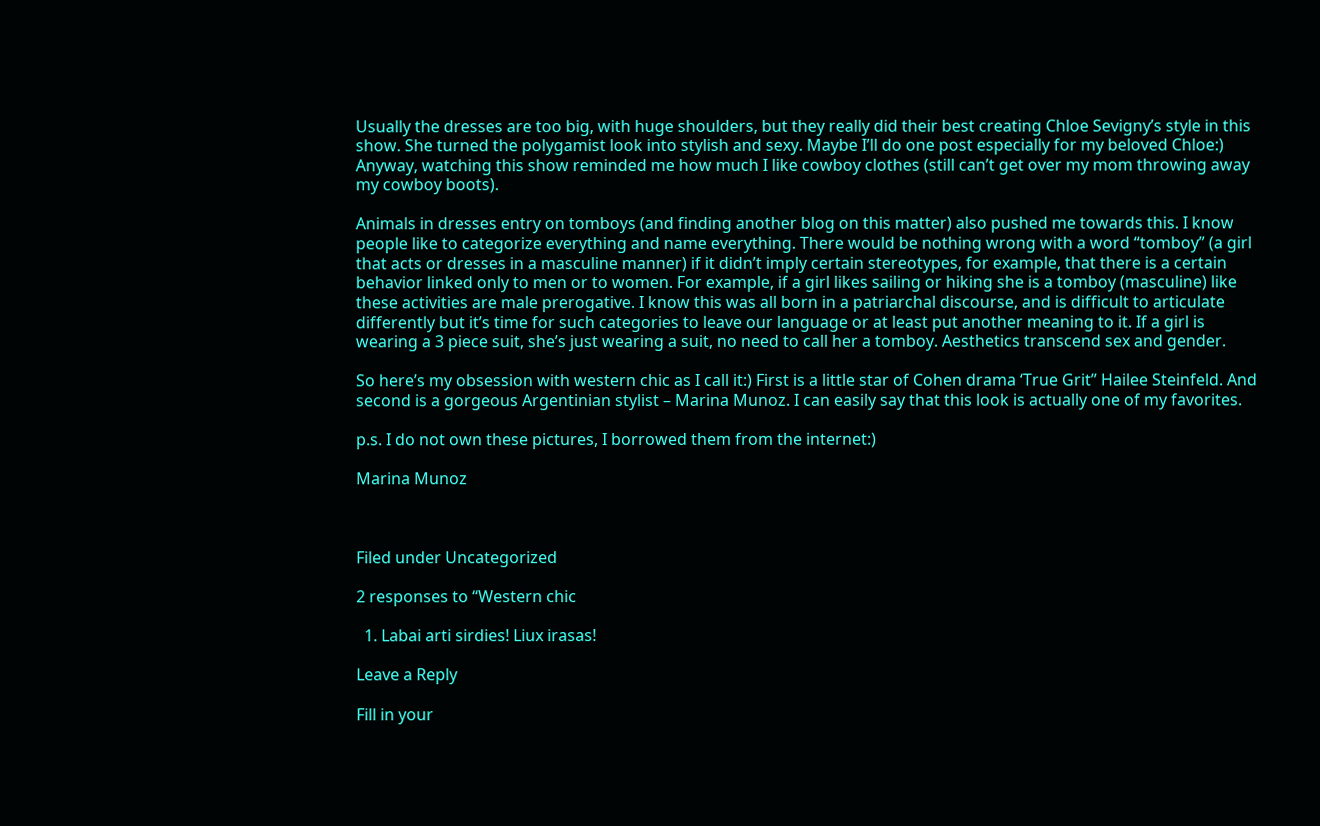Usually the dresses are too big, with huge shoulders, but they really did their best creating Chloe Sevigny’s style in this show. She turned the polygamist look into stylish and sexy. Maybe I’ll do one post especially for my beloved Chloe:) Anyway, watching this show reminded me how much I like cowboy clothes (still can’t get over my mom throwing away my cowboy boots).

Animals in dresses entry on tomboys (and finding another blog on this matter) also pushed me towards this. I know people like to categorize everything and name everything. There would be nothing wrong with a word “tomboy” (a girl that acts or dresses in a masculine manner) if it didn’t imply certain stereotypes, for example, that there is a certain behavior linked only to men or to women. For example, if a girl likes sailing or hiking she is a tomboy (masculine) like these activities are male prerogative. I know this was all born in a patriarchal discourse, and is difficult to articulate differently but it’s time for such categories to leave our language or at least put another meaning to it. If a girl is wearing a 3 piece suit, she’s just wearing a suit, no need to call her a tomboy. Aesthetics transcend sex and gender.

So here’s my obsession with western chic as I call it:) First is a little star of Cohen drama ‘True Grit” Hailee Steinfeld. And second is a gorgeous Argentinian stylist – Marina Munoz. I can easily say that this look is actually one of my favorites.

p.s. I do not own these pictures, I borrowed them from the internet:)

Marina Munoz



Filed under Uncategorized

2 responses to “Western chic

  1. Labai arti sirdies! Liux irasas!

Leave a Reply

Fill in your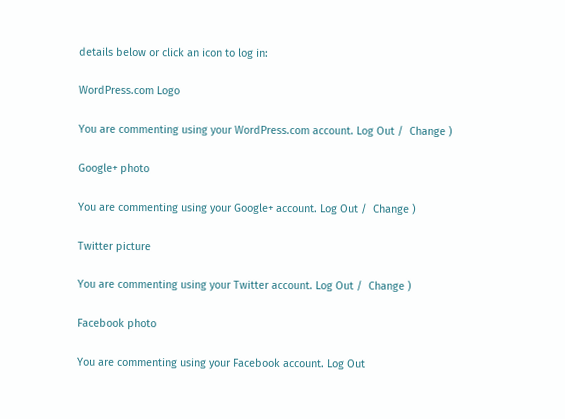details below or click an icon to log in:

WordPress.com Logo

You are commenting using your WordPress.com account. Log Out /  Change )

Google+ photo

You are commenting using your Google+ account. Log Out /  Change )

Twitter picture

You are commenting using your Twitter account. Log Out /  Change )

Facebook photo

You are commenting using your Facebook account. Log Out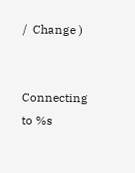/  Change )


Connecting to %s